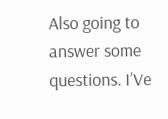Also going to answer some questions. I’Ve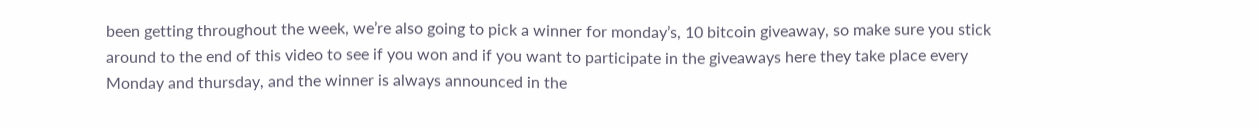been getting throughout the week, we’re also going to pick a winner for monday’s, 10 bitcoin giveaway, so make sure you stick around to the end of this video to see if you won and if you want to participate in the giveaways here they take place every Monday and thursday, and the winner is always announced in the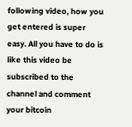following video, how you get entered is super easy. All you have to do is like this video be subscribed to the channel and comment your bitcoin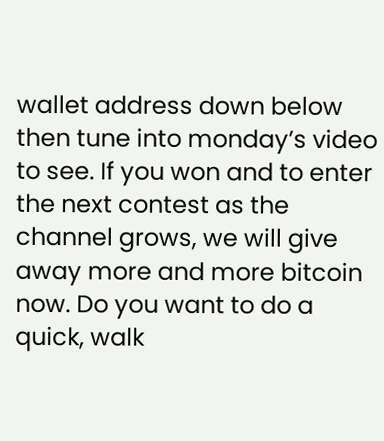wallet address down below then tune into monday’s video to see. If you won and to enter the next contest as the channel grows, we will give away more and more bitcoin now. Do you want to do a quick, walk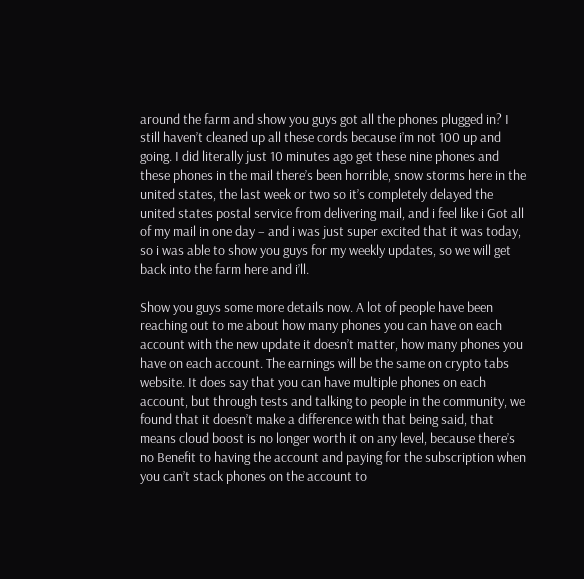around the farm and show you guys got all the phones plugged in? I still haven’t cleaned up all these cords because i’m not 100 up and going. I did literally just 10 minutes ago get these nine phones and these phones in the mail there’s been horrible, snow storms here in the united states, the last week or two so it’s completely delayed the united states postal service from delivering mail, and i feel like i Got all of my mail in one day – and i was just super excited that it was today, so i was able to show you guys for my weekly updates, so we will get back into the farm here and i’ll.

Show you guys some more details now. A lot of people have been reaching out to me about how many phones you can have on each account with the new update it doesn’t matter, how many phones you have on each account. The earnings will be the same on crypto tabs website. It does say that you can have multiple phones on each account, but through tests and talking to people in the community, we found that it doesn’t make a difference with that being said, that means cloud boost is no longer worth it on any level, because there’s no Benefit to having the account and paying for the subscription when you can’t stack phones on the account to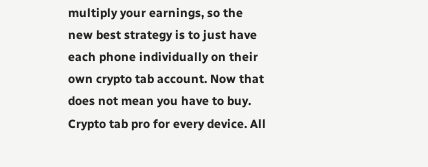multiply your earnings, so the new best strategy is to just have each phone individually on their own crypto tab account. Now that does not mean you have to buy. Crypto tab pro for every device. All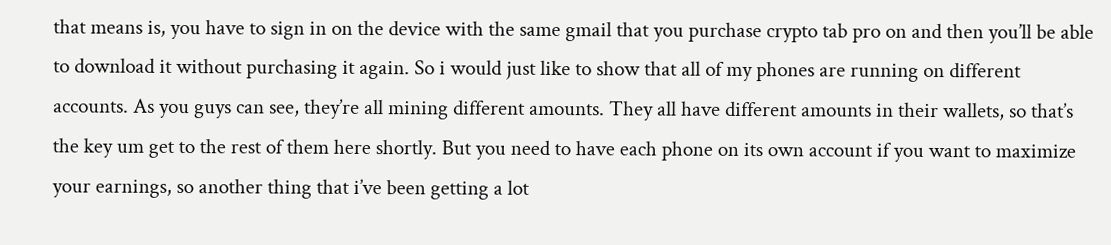that means is, you have to sign in on the device with the same gmail that you purchase crypto tab pro on and then you’ll be able to download it without purchasing it again. So i would just like to show that all of my phones are running on different accounts. As you guys can see, they’re all mining different amounts. They all have different amounts in their wallets, so that’s the key um get to the rest of them here shortly. But you need to have each phone on its own account if you want to maximize your earnings, so another thing that i’ve been getting a lot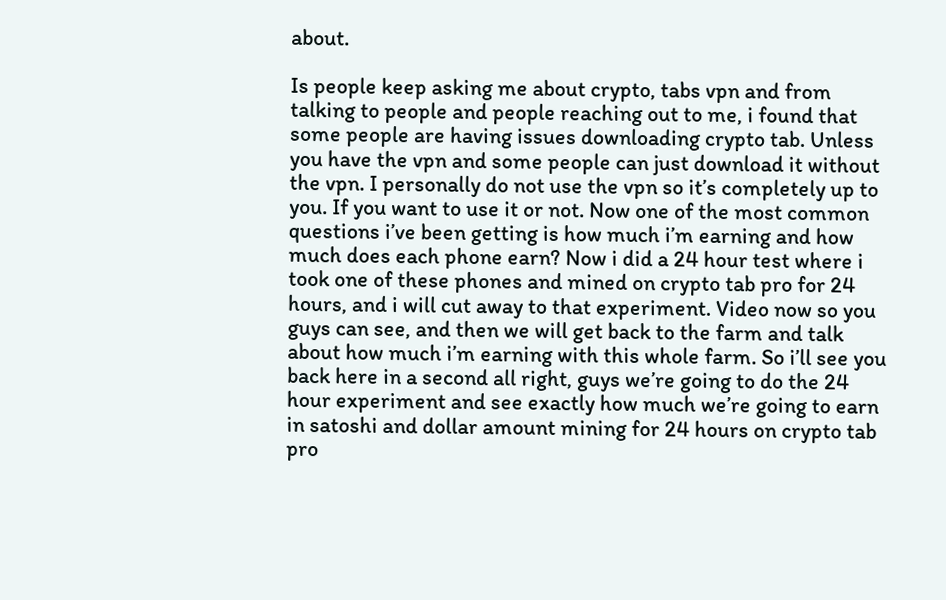about.

Is people keep asking me about crypto, tabs vpn and from talking to people and people reaching out to me, i found that some people are having issues downloading crypto tab. Unless you have the vpn and some people can just download it without the vpn. I personally do not use the vpn so it’s completely up to you. If you want to use it or not. Now one of the most common questions i’ve been getting is how much i’m earning and how much does each phone earn? Now i did a 24 hour test where i took one of these phones and mined on crypto tab pro for 24 hours, and i will cut away to that experiment. Video now so you guys can see, and then we will get back to the farm and talk about how much i’m earning with this whole farm. So i’ll see you back here in a second all right, guys we’re going to do the 24 hour experiment and see exactly how much we’re going to earn in satoshi and dollar amount mining for 24 hours on crypto tab pro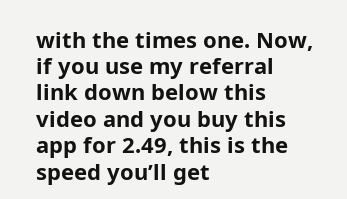with the times one. Now, if you use my referral link down below this video and you buy this app for 2.49, this is the speed you’ll get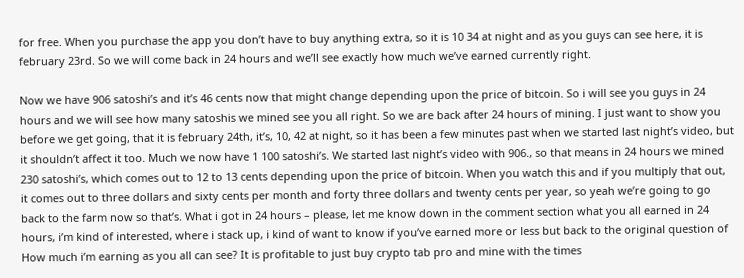for free. When you purchase the app you don’t have to buy anything extra, so it is 10 34 at night and as you guys can see here, it is february 23rd. So we will come back in 24 hours and we’ll see exactly how much we’ve earned currently right.

Now we have 906 satoshi’s and it’s 46 cents now that might change depending upon the price of bitcoin. So i will see you guys in 24 hours and we will see how many satoshis we mined see you all right. So we are back after 24 hours of mining. I just want to show you before we get going, that it is february 24th, it’s, 10, 42 at night, so it has been a few minutes past when we started last night’s video, but it shouldn’t affect it too. Much we now have 1 100 satoshi’s. We started last night’s video with 906., so that means in 24 hours we mined 230 satoshi’s, which comes out to 12 to 13 cents depending upon the price of bitcoin. When you watch this and if you multiply that out, it comes out to three dollars and sixty cents per month and forty three dollars and twenty cents per year, so yeah we’re going to go back to the farm now so that’s. What i got in 24 hours – please, let me know down in the comment section what you all earned in 24 hours, i’m kind of interested, where i stack up, i kind of want to know if you’ve earned more or less but back to the original question of How much i’m earning as you all can see? It is profitable to just buy crypto tab pro and mine with the times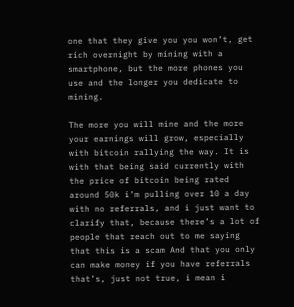one that they give you you won’t, get rich overnight by mining with a smartphone, but the more phones you use and the longer you dedicate to mining.

The more you will mine and the more your earnings will grow, especially with bitcoin rallying the way. It is with that being said currently with the price of bitcoin being rated around 50k i’m pulling over 10 a day with no referrals, and i just want to clarify that, because there’s a lot of people that reach out to me saying that this is a scam And that you only can make money if you have referrals that’s, just not true, i mean i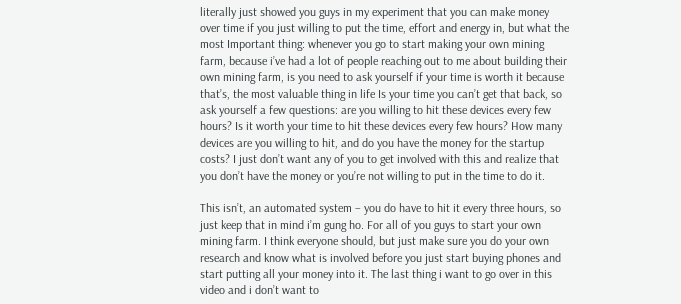literally just showed you guys in my experiment that you can make money over time if you just willing to put the time, effort and energy in, but what the most Important thing: whenever you go to start making your own mining farm, because i’ve had a lot of people reaching out to me about building their own mining farm, is you need to ask yourself if your time is worth it because that’s, the most valuable thing in life Is your time you can’t get that back, so ask yourself a few questions: are you willing to hit these devices every few hours? Is it worth your time to hit these devices every few hours? How many devices are you willing to hit, and do you have the money for the startup costs? I just don’t want any of you to get involved with this and realize that you don’t have the money or you’re not willing to put in the time to do it.

This isn’t, an automated system – you do have to hit it every three hours, so just keep that in mind i’m gung ho. For all of you guys to start your own mining farm. I think everyone should, but just make sure you do your own research and know what is involved before you just start buying phones and start putting all your money into it. The last thing i want to go over in this video and i don’t want to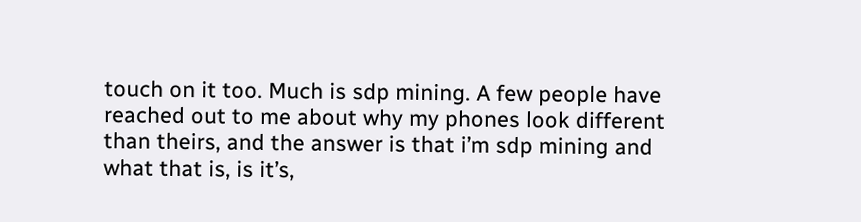touch on it too. Much is sdp mining. A few people have reached out to me about why my phones look different than theirs, and the answer is that i’m sdp mining and what that is, is it’s,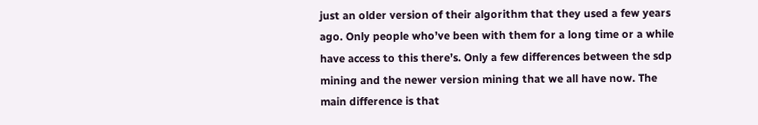just an older version of their algorithm that they used a few years ago. Only people who’ve been with them for a long time or a while have access to this there’s. Only a few differences between the sdp mining and the newer version mining that we all have now. The main difference is that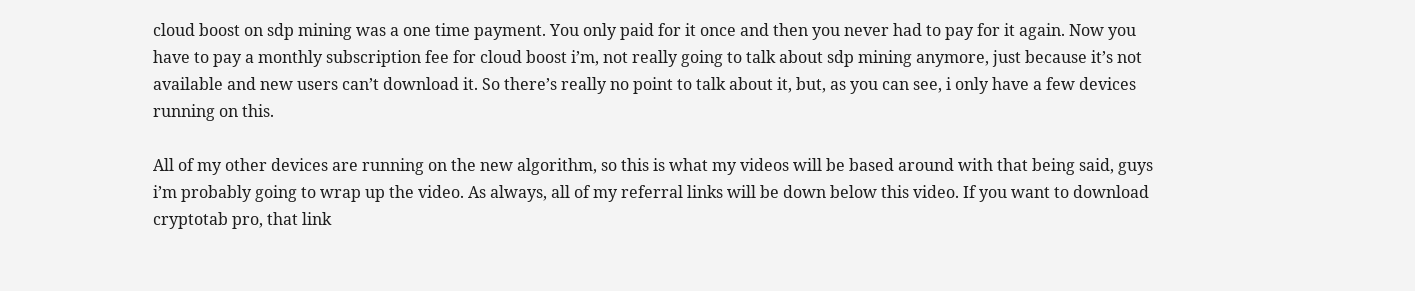cloud boost on sdp mining was a one time payment. You only paid for it once and then you never had to pay for it again. Now you have to pay a monthly subscription fee for cloud boost i’m, not really going to talk about sdp mining anymore, just because it’s not available and new users can’t download it. So there’s really no point to talk about it, but, as you can see, i only have a few devices running on this.

All of my other devices are running on the new algorithm, so this is what my videos will be based around with that being said, guys i’m probably going to wrap up the video. As always, all of my referral links will be down below this video. If you want to download cryptotab pro, that link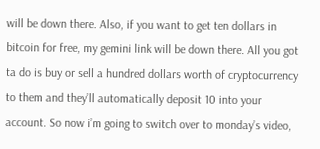will be down there. Also, if you want to get ten dollars in bitcoin for free, my gemini link will be down there. All you got ta do is buy or sell a hundred dollars worth of cryptocurrency to them and they’ll automatically deposit 10 into your account. So now i’m going to switch over to monday’s video,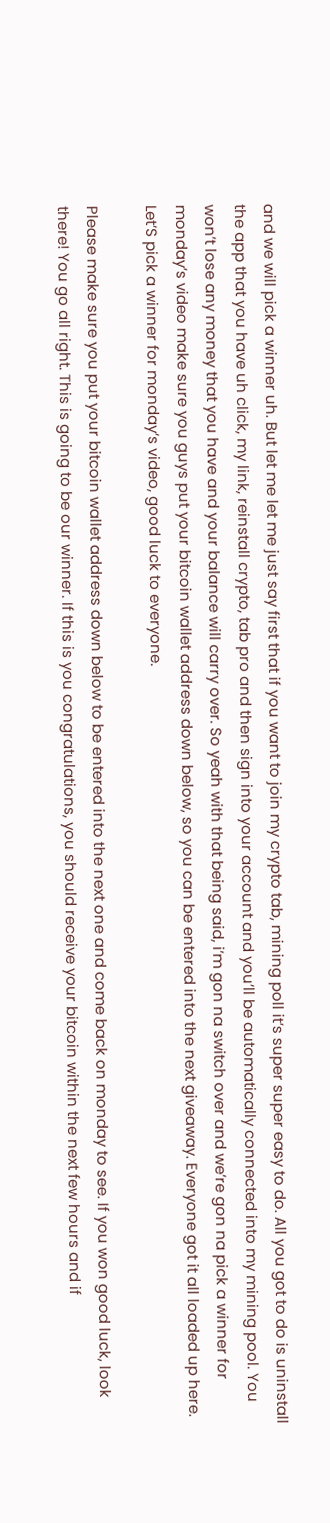and we will pick a winner uh. But let me let me just say first that if you want to join my crypto tab, mining poll it’s super super easy to do. All you got to do is uninstall the app that you have uh click, my link, reinstall crypto, tab pro and then sign into your account and you’ll be automatically connected into my mining pool. You won’t lose any money that you have and your balance will carry over. So yeah with that being said, i’m gon na switch over and we’re gon na pick a winner for monday’s video make sure you guys put your bitcoin wallet address down below, so you can be entered into the next giveaway. Everyone got it all loaded up here. Let’S pick a winner for monday’s video, good luck to everyone.

Please make sure you put your bitcoin wallet address down below to be entered into the next one and come back on monday to see. If you won good luck, look there! You go all right. This is going to be our winner. If this is you congratulations, you should receive your bitcoin within the next few hours and if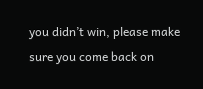you didn’t win, please make sure you come back on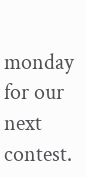monday for our next contest.